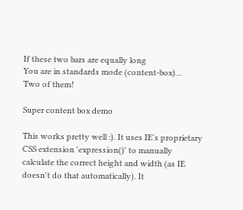If these two bars are equally long
You are in standards mode (content-box)…
Two of them!

Super content box demo

This works pretty well :). It uses IE's proprietary CSS extension 'expression()' to manually calculate the correct height and width (as IE doesn't do that automatically). It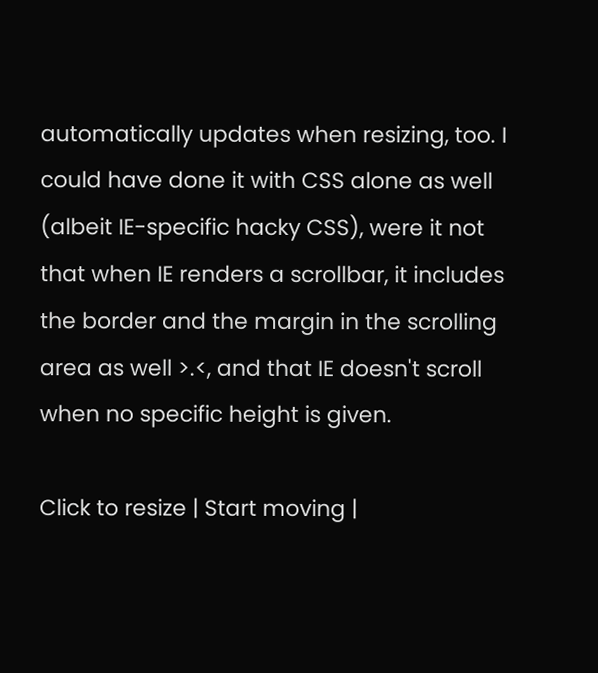automatically updates when resizing, too. I could have done it with CSS alone as well (albeit IE-specific hacky CSS), were it not that when IE renders a scrollbar, it includes the border and the margin in the scrolling area as well >.<, and that IE doesn't scroll when no specific height is given.

Click to resize | Start moving |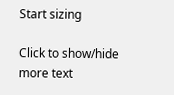Start sizing

Click to show/hide more text